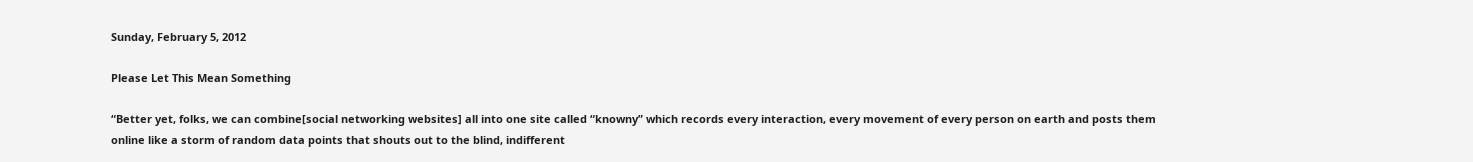Sunday, February 5, 2012

Please Let This Mean Something

“Better yet, folks, we can combine[social networking websites] all into one site called “knowny” which records every interaction, every movement of every person on earth and posts them online like a storm of random data points that shouts out to the blind, indifferent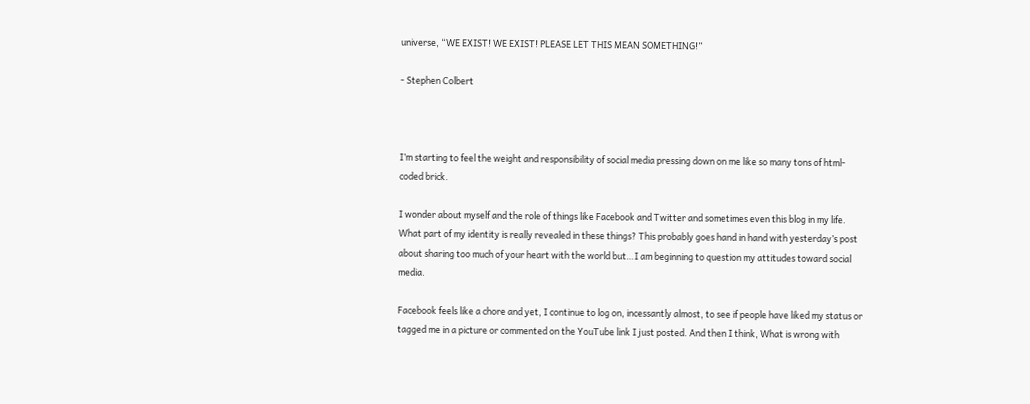universe, “WE EXIST! WE EXIST! PLEASE LET THIS MEAN SOMETHING!”

- Stephen Colbert



I’m starting to feel the weight and responsibility of social media pressing down on me like so many tons of html-coded brick.

I wonder about myself and the role of things like Facebook and Twitter and sometimes even this blog in my life. What part of my identity is really revealed in these things? This probably goes hand in hand with yesterday’s post about sharing too much of your heart with the world but…I am beginning to question my attitudes toward social media.

Facebook feels like a chore and yet, I continue to log on, incessantly almost, to see if people have liked my status or tagged me in a picture or commented on the YouTube link I just posted. And then I think, What is wrong with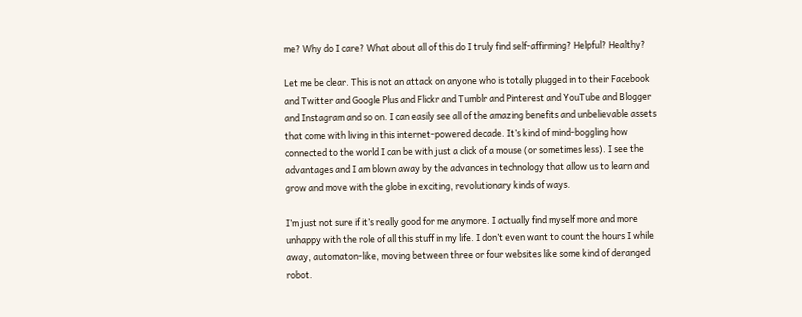me? Why do I care? What about all of this do I truly find self-affirming? Helpful? Healthy?

Let me be clear. This is not an attack on anyone who is totally plugged in to their Facebook and Twitter and Google Plus and Flickr and Tumblr and Pinterest and YouTube and Blogger and Instagram and so on. I can easily see all of the amazing benefits and unbelievable assets that come with living in this internet-powered decade. It’s kind of mind-boggling how connected to the world I can be with just a click of a mouse (or sometimes less). I see the advantages and I am blown away by the advances in technology that allow us to learn and grow and move with the globe in exciting, revolutionary kinds of ways.

I’m just not sure if it’s really good for me anymore. I actually find myself more and more unhappy with the role of all this stuff in my life. I don’t even want to count the hours I while away, automaton-like, moving between three or four websites like some kind of deranged robot.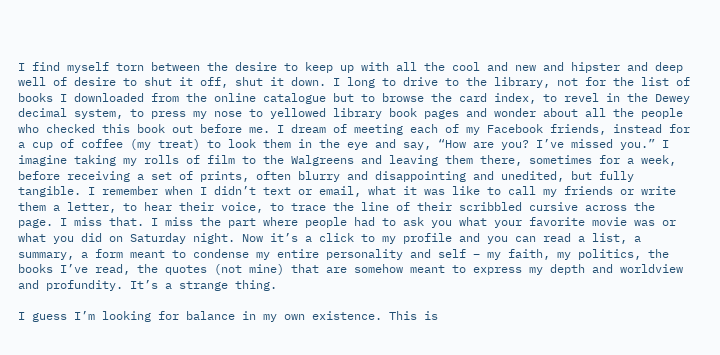I find myself torn between the desire to keep up with all the cool and new and hipster and deep well of desire to shut it off, shut it down. I long to drive to the library, not for the list of books I downloaded from the online catalogue but to browse the card index, to revel in the Dewey decimal system, to press my nose to yellowed library book pages and wonder about all the people who checked this book out before me. I dream of meeting each of my Facebook friends, instead for a cup of coffee (my treat) to look them in the eye and say, “How are you? I’ve missed you.” I imagine taking my rolls of film to the Walgreens and leaving them there, sometimes for a week, before receiving a set of prints, often blurry and disappointing and unedited, but fully tangible. I remember when I didn’t text or email, what it was like to call my friends or write them a letter, to hear their voice, to trace the line of their scribbled cursive across the page. I miss that. I miss the part where people had to ask you what your favorite movie was or what you did on Saturday night. Now it’s a click to my profile and you can read a list, a summary, a form meant to condense my entire personality and self – my faith, my politics, the books I’ve read, the quotes (not mine) that are somehow meant to express my depth and worldview and profundity. It’s a strange thing.

I guess I’m looking for balance in my own existence. This is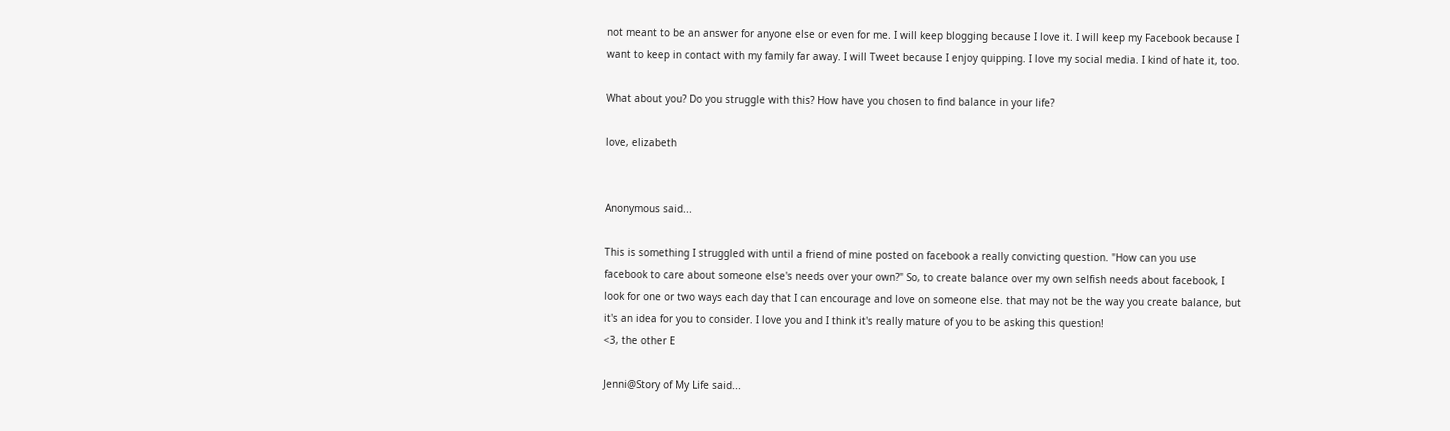not meant to be an answer for anyone else or even for me. I will keep blogging because I love it. I will keep my Facebook because I want to keep in contact with my family far away. I will Tweet because I enjoy quipping. I love my social media. I kind of hate it, too.

What about you? Do you struggle with this? How have you chosen to find balance in your life?

love, elizabeth


Anonymous said...

This is something I struggled with until a friend of mine posted on facebook a really convicting question. "How can you use facebook to care about someone else's needs over your own?" So, to create balance over my own selfish needs about facebook, I look for one or two ways each day that I can encourage and love on someone else. that may not be the way you create balance, but it's an idea for you to consider. I love you and I think it's really mature of you to be asking this question!
<3, the other E

Jenni@Story of My Life said...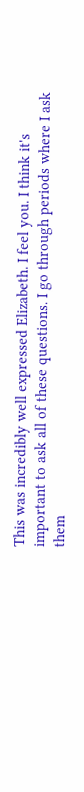This was incredibly well expressed Elizabeth. I feel you. I think it's important to ask all of these questions. I go through periods where I ask them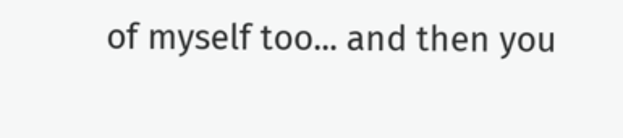of myself too... and then you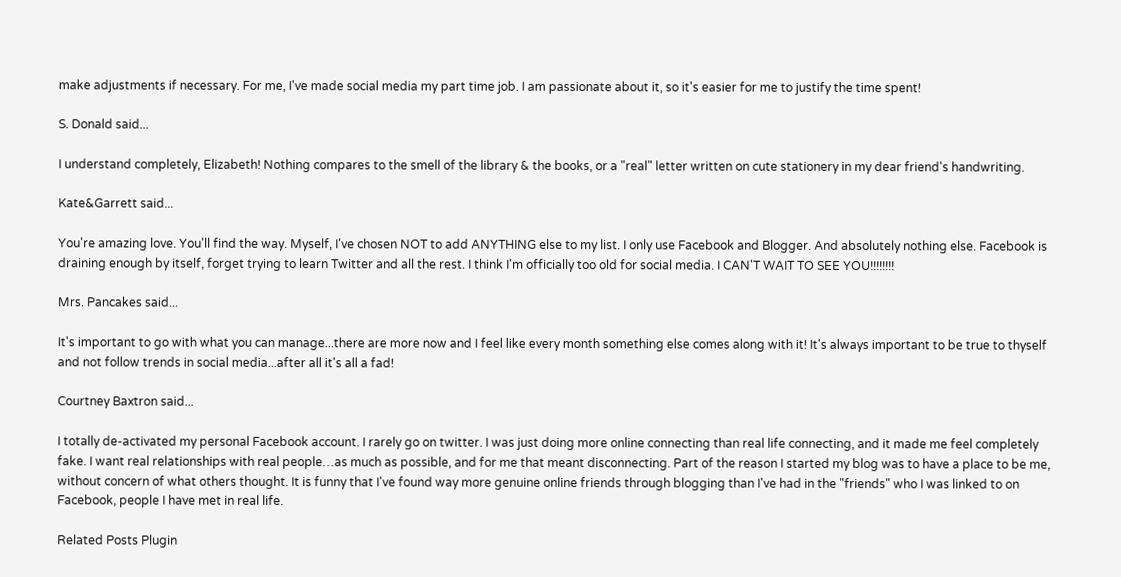make adjustments if necessary. For me, I've made social media my part time job. I am passionate about it, so it's easier for me to justify the time spent!

S. Donald said...

I understand completely, Elizabeth! Nothing compares to the smell of the library & the books, or a "real" letter written on cute stationery in my dear friend's handwriting.

Kate&Garrett said...

You're amazing love. You'll find the way. Myself, I've chosen NOT to add ANYTHING else to my list. I only use Facebook and Blogger. And absolutely nothing else. Facebook is draining enough by itself, forget trying to learn Twitter and all the rest. I think I'm officially too old for social media. I CAN'T WAIT TO SEE YOU!!!!!!!!

Mrs. Pancakes said...

It's important to go with what you can manage...there are more now and I feel like every month something else comes along with it! It's always important to be true to thyself and not follow trends in social media...after all it's all a fad!

Courtney Baxtron said...

I totally de-activated my personal Facebook account. I rarely go on twitter. I was just doing more online connecting than real life connecting, and it made me feel completely fake. I want real relationships with real people…as much as possible, and for me that meant disconnecting. Part of the reason I started my blog was to have a place to be me, without concern of what others thought. It is funny that I've found way more genuine online friends through blogging than I've had in the "friends" who I was linked to on Facebook, people I have met in real life.

Related Posts Plugin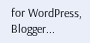for WordPress, Blogger...